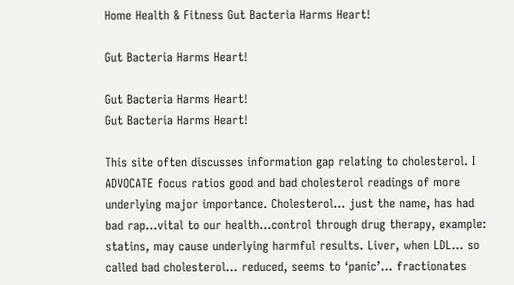Home Health & Fitness Gut Bacteria Harms Heart!

Gut Bacteria Harms Heart!

Gut Bacteria Harms Heart!
Gut Bacteria Harms Heart!

This site often discusses information gap relating to cholesterol. I ADVOCATE focus ratios good and bad cholesterol readings of more underlying major importance. Cholesterol… just the name, has had bad rap…vital to our health…control through drug therapy, example: statins, may cause underlying harmful results. Liver, when LDL… so called bad cholesterol… reduced, seems to ‘panic’… fractionates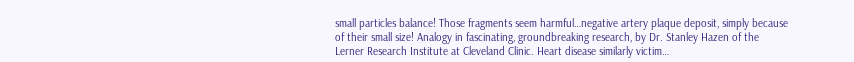small particles balance! Those fragments seem harmful…negative artery plaque deposit, simply because of their small size! Analogy in fascinating, groundbreaking research, by Dr. Stanley Hazen of the Lerner Research Institute at Cleveland Clinic. Heart disease similarly victim…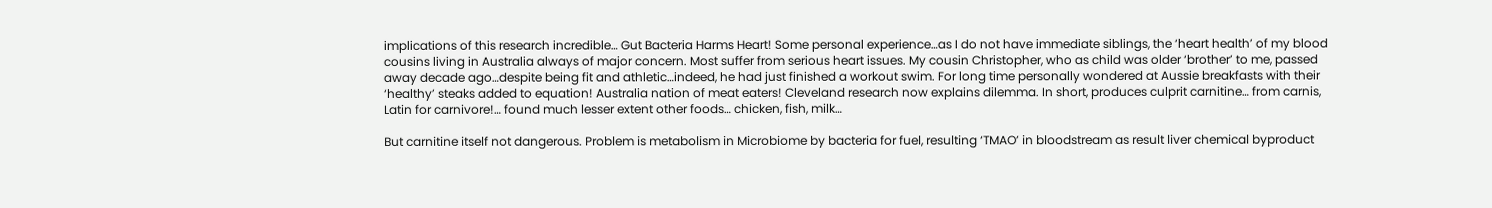implications of this research incredible… Gut Bacteria Harms Heart! Some personal experience…as I do not have immediate siblings, the ‘heart health’ of my blood cousins living in Australia always of major concern. Most suffer from serious heart issues. My cousin Christopher, who as child was older ‘brother’ to me, passed away decade ago…despite being fit and athletic…indeed, he had just finished a workout swim. For long time personally wondered at Aussie breakfasts with their ‘healthy’ steaks added to equation! Australia nation of meat eaters! Cleveland research now explains dilemma. In short, produces culprit carnitine… from carnis, Latin for carnivore!… found much lesser extent other foods… chicken, fish, milk…

But carnitine itself not dangerous. Problem is metabolism in Microbiome by bacteria for fuel, resulting ‘TMAO’ in bloodstream as result liver chemical byproduct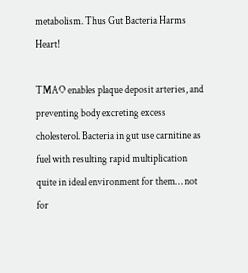metabolism. Thus Gut Bacteria Harms Heart!

TMAO enables plaque deposit arteries, and preventing body excreting excess cholesterol. Bacteria in gut use carnitine as fuel with resulting rapid multiplication quite in ideal environment for them… not for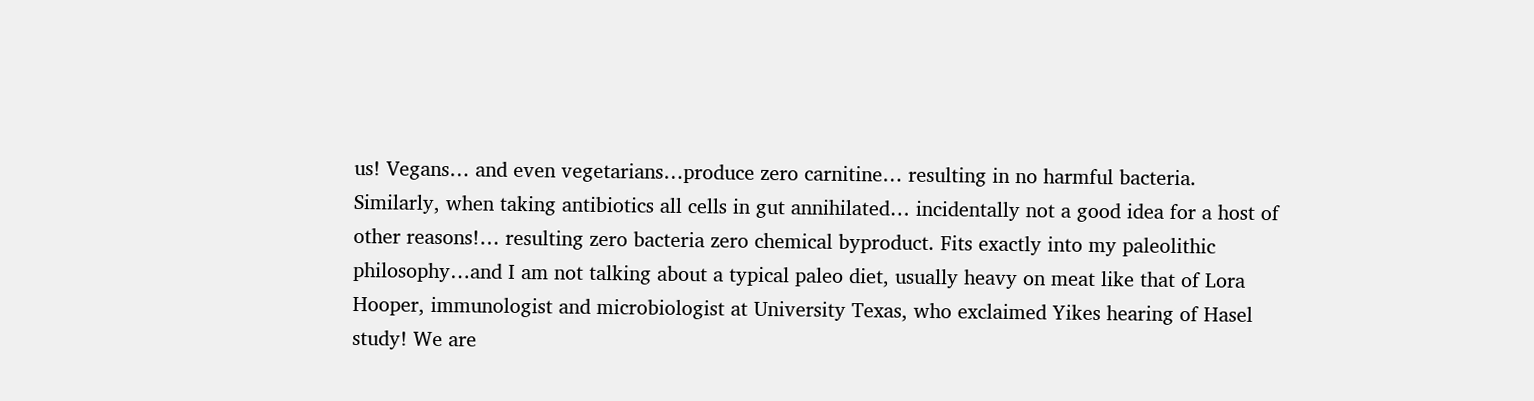us! Vegans… and even vegetarians…produce zero carnitine… resulting in no harmful bacteria. Similarly, when taking antibiotics all cells in gut annihilated… incidentally not a good idea for a host of other reasons!… resulting zero bacteria zero chemical byproduct. Fits exactly into my paleolithic philosophy…and I am not talking about a typical paleo diet, usually heavy on meat like that of Lora Hooper, immunologist and microbiologist at University Texas, who exclaimed Yikes hearing of Hasel study! We are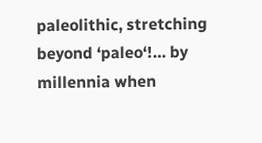paleolithic, stretching beyond ‘paleo‘!… by millennia when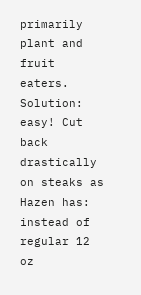primarily plant and fruit eaters. Solution: easy! Cut back drastically on steaks as Hazen has: instead of regular 12 oz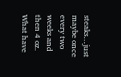steaks…just maybe once every two weeks and then 4 oz. What have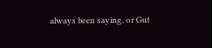always been saying, or Gut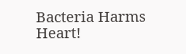Bacteria Harms Heart!